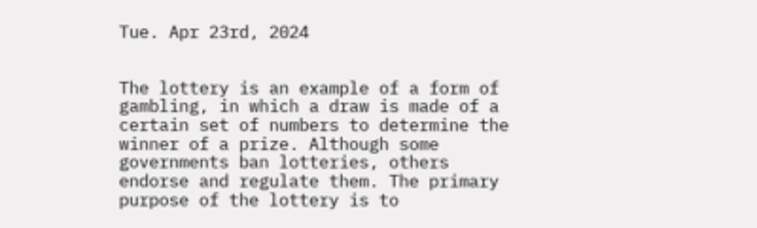Tue. Apr 23rd, 2024


The lottery is an example of a form of gambling, in which a draw is made of a certain set of numbers to determine the winner of a prize. Although some governments ban lotteries, others endorse and regulate them. The primary purpose of the lottery is to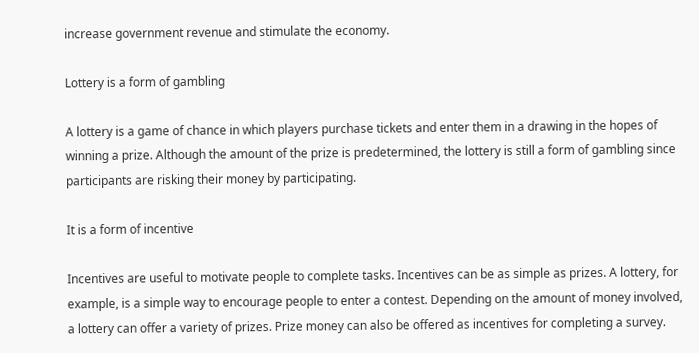increase government revenue and stimulate the economy.

Lottery is a form of gambling

A lottery is a game of chance in which players purchase tickets and enter them in a drawing in the hopes of winning a prize. Although the amount of the prize is predetermined, the lottery is still a form of gambling since participants are risking their money by participating.

It is a form of incentive

Incentives are useful to motivate people to complete tasks. Incentives can be as simple as prizes. A lottery, for example, is a simple way to encourage people to enter a contest. Depending on the amount of money involved, a lottery can offer a variety of prizes. Prize money can also be offered as incentives for completing a survey.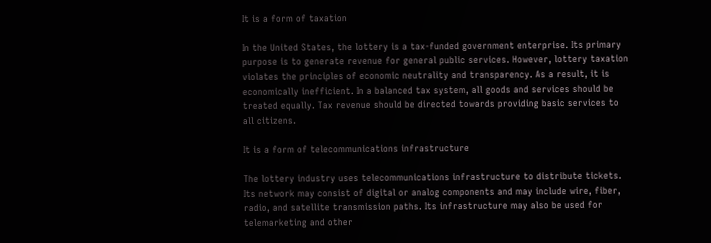It is a form of taxation

In the United States, the lottery is a tax-funded government enterprise. Its primary purpose is to generate revenue for general public services. However, lottery taxation violates the principles of economic neutrality and transparency. As a result, it is economically inefficient. In a balanced tax system, all goods and services should be treated equally. Tax revenue should be directed towards providing basic services to all citizens.

It is a form of telecommunications infrastructure

The lottery industry uses telecommunications infrastructure to distribute tickets. Its network may consist of digital or analog components and may include wire, fiber, radio, and satellite transmission paths. Its infrastructure may also be used for telemarketing and other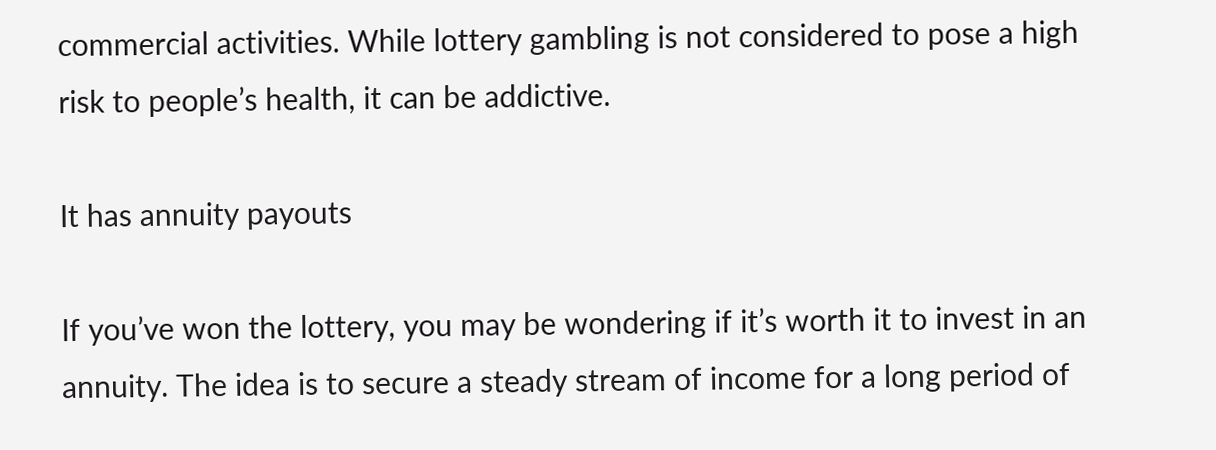commercial activities. While lottery gambling is not considered to pose a high risk to people’s health, it can be addictive.

It has annuity payouts

If you’ve won the lottery, you may be wondering if it’s worth it to invest in an annuity. The idea is to secure a steady stream of income for a long period of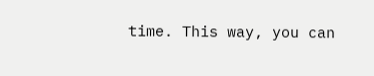time. This way, you can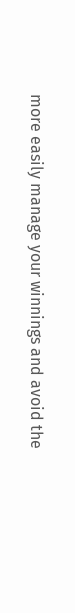more easily manage your winnings and avoid the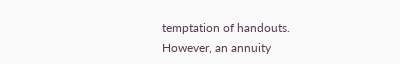temptation of handouts. However, an annuity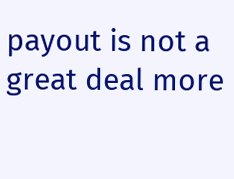payout is not a great deal more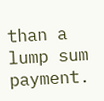than a lump sum payment.